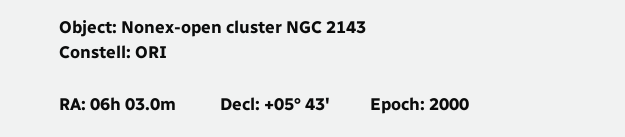Object: Nonex-open cluster NGC 2143             Constell: ORI

RA: 06h 03.0m           Decl: +05° 43'          Epoch: 2000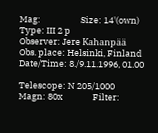Mag:                    Size: 14'(own)          Type: III 2 p
Observer: Jere Kahanpää
Obs. place: Helsinki, Finland
Date/Time: 8./9.11.1996, 01.00

Telescope: N 205/1000
Magn: 80x               Filter: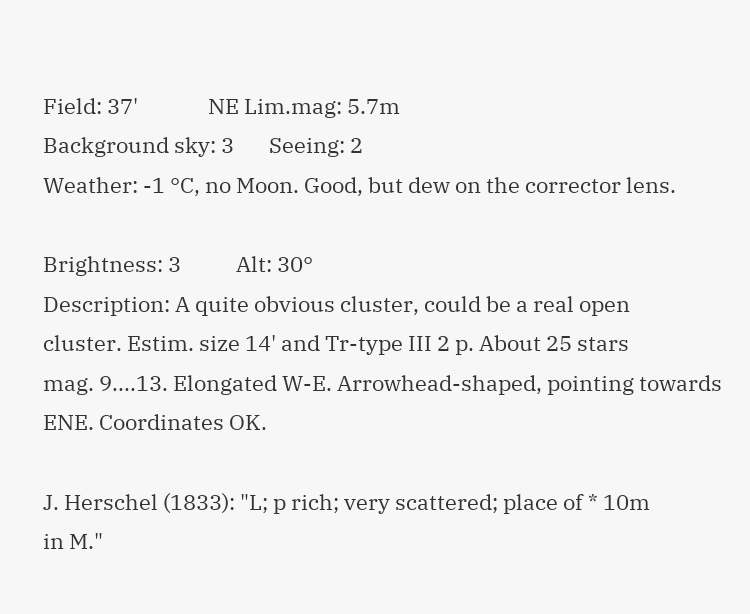Field: 37'              NE Lim.mag: 5.7m
Background sky: 3       Seeing: 2
Weather: -1 °C, no Moon. Good, but dew on the corrector lens.

Brightness: 3           Alt: 30°
Description: A quite obvious cluster, could be a real open
cluster. Estim. size 14' and Tr-type III 2 p. About 25 stars
mag. 9....13. Elongated W-E. Arrowhead-shaped, pointing towards
ENE. Coordinates OK.

J. Herschel (1833): "L; p rich; very scattered; place of * 10m
in M."